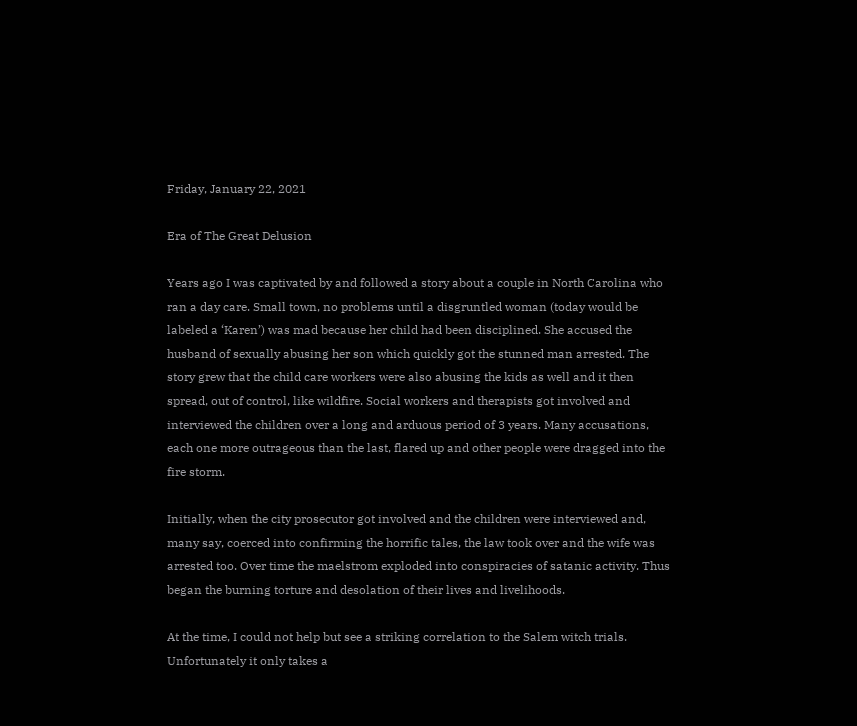Friday, January 22, 2021

Era of The Great Delusion

Years ago I was captivated by and followed a story about a couple in North Carolina who ran a day care. Small town, no problems until a disgruntled woman (today would be labeled a ‘Karen’) was mad because her child had been disciplined. She accused the husband of sexually abusing her son which quickly got the stunned man arrested. The story grew that the child care workers were also abusing the kids as well and it then spread, out of control, like wildfire. Social workers and therapists got involved and interviewed the children over a long and arduous period of 3 years. Many accusations, each one more outrageous than the last, flared up and other people were dragged into the fire storm.

Initially, when the city prosecutor got involved and the children were interviewed and, many say, coerced into confirming the horrific tales, the law took over and the wife was arrested too. Over time the maelstrom exploded into conspiracies of satanic activity. Thus began the burning torture and desolation of their lives and livelihoods.

At the time, I could not help but see a striking correlation to the Salem witch trials. Unfortunately it only takes a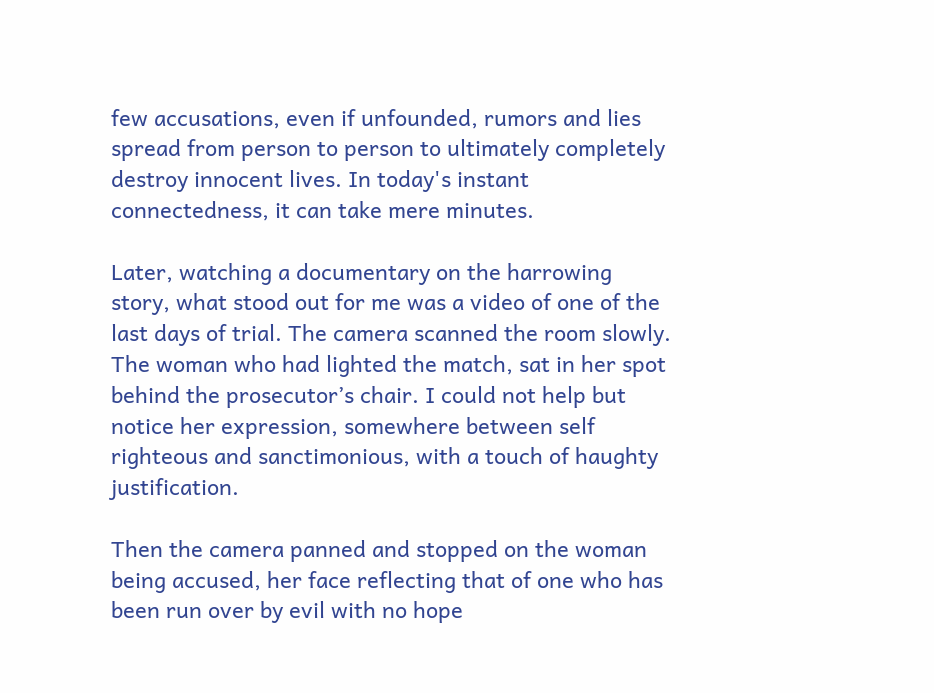few accusations, even if unfounded, rumors and lies spread from person to person to ultimately completely destroy innocent lives. In today's instant connectedness, it can take mere minutes.

Later, watching a documentary on the harrowing story, what stood out for me was a video of one of the last days of trial. The camera scanned the room slowly. The woman who had lighted the match, sat in her spot behind the prosecutor’s chair. I could not help but notice her expression, somewhere between self righteous and sanctimonious, with a touch of haughty justification.

Then the camera panned and stopped on the woman being accused, her face reflecting that of one who has been run over by evil with no hope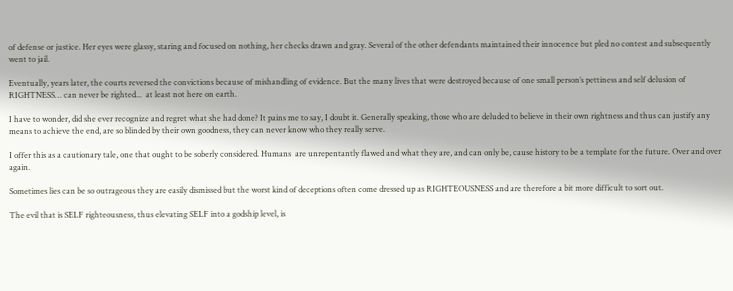of defense or justice. Her eyes were glassy, staring and focused on nothing, her checks drawn and gray. Several of the other defendants maintained their innocence but pled no contest and subsequently went to jail.

Eventually, years later, the courts reversed the convictions because of mishandling of evidence. But the many lives that were destroyed because of one small person’s pettiness and self delusion of RIGHTNESS… can never be righted...  at least not here on earth.

I have to wonder, did she ever recognize and regret what she had done? It pains me to say, I doubt it. Generally speaking, those who are deluded to believe in their own rightness and thus can justify any means to achieve the end, are so blinded by their own goodness, they can never know who they really serve.

I offer this as a cautionary tale, one that ought to be soberly considered. Humans  are unrepentantly flawed and what they are, and can only be, cause history to be a template for the future. Over and over again.

Sometimes lies can be so outrageous they are easily dismissed but the worst kind of deceptions often come dressed up as RIGHTEOUSNESS and are therefore a bit more difficult to sort out.

The evil that is SELF righteousness, thus elevating SELF into a godship level, is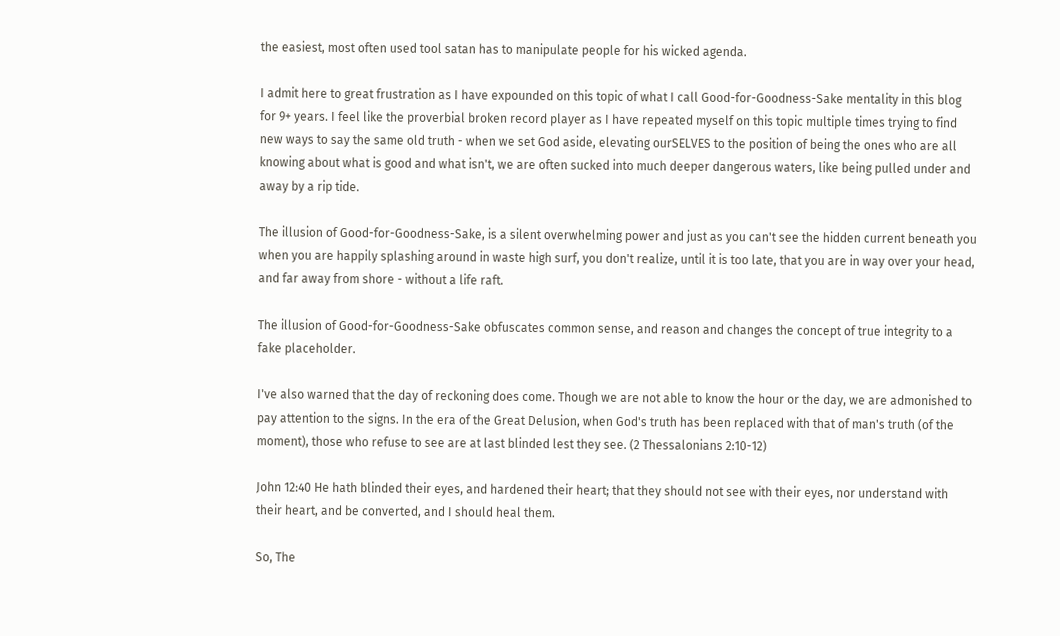the easiest, most often used tool satan has to manipulate people for his wicked agenda.

I admit here to great frustration as I have expounded on this topic of what I call Good-for-Goodness-Sake mentality in this blog for 9+ years. I feel like the proverbial broken record player as I have repeated myself on this topic multiple times trying to find new ways to say the same old truth - when we set God aside, elevating ourSELVES to the position of being the ones who are all knowing about what is good and what isn't, we are often sucked into much deeper dangerous waters, like being pulled under and away by a rip tide.

The illusion of Good-for-Goodness-Sake, is a silent overwhelming power and just as you can't see the hidden current beneath you when you are happily splashing around in waste high surf, you don't realize, until it is too late, that you are in way over your head, and far away from shore - without a life raft.

The illusion of Good-for-Goodness-Sake obfuscates common sense, and reason and changes the concept of true integrity to a fake placeholder.

I've also warned that the day of reckoning does come. Though we are not able to know the hour or the day, we are admonished to pay attention to the signs. In the era of the Great Delusion, when God's truth has been replaced with that of man's truth (of the moment), those who refuse to see are at last blinded lest they see. (2 Thessalonians 2:10-12)

John 12:40 He hath blinded their eyes, and hardened their heart; that they should not see with their eyes, nor understand with their heart, and be converted, and I should heal them.

So, The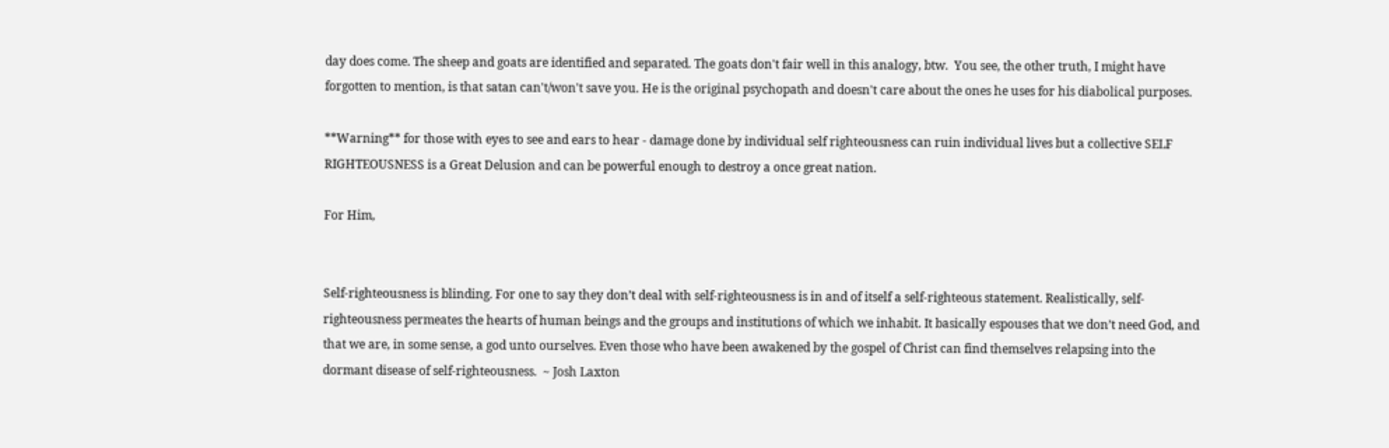day does come. The sheep and goats are identified and separated. The goats don't fair well in this analogy, btw.  You see, the other truth, I might have forgotten to mention, is that satan can't/won't save you. He is the original psychopath and doesn't care about the ones he uses for his diabolical purposes.

**Warning** for those with eyes to see and ears to hear - damage done by individual self righteousness can ruin individual lives but a collective SELF RIGHTEOUSNESS is a Great Delusion and can be powerful enough to destroy a once great nation.

For Him,


Self-righteousness is blinding. For one to say they don’t deal with self-righteousness is in and of itself a self-righteous statement. Realistically, self-righteousness permeates the hearts of human beings and the groups and institutions of which we inhabit. It basically espouses that we don’t need God, and that we are, in some sense, a god unto ourselves. Even those who have been awakened by the gospel of Christ can find themselves relapsing into the dormant disease of self-righteousness.  ~ Josh Laxton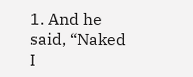1. And he said, “Naked I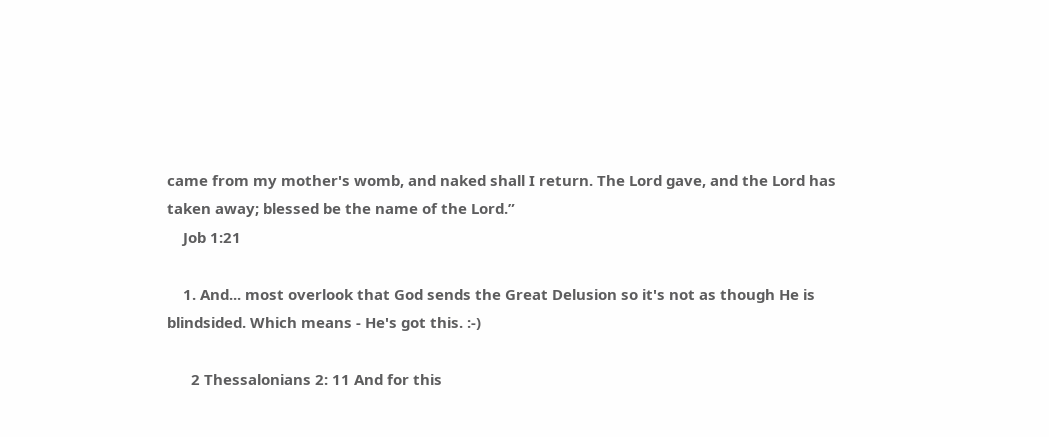came from my mother's womb, and naked shall I return. The Lord gave, and the Lord has taken away; blessed be the name of the Lord.”
    Job 1:21

    1. And... most overlook that God sends the Great Delusion so it's not as though He is blindsided. Which means - He's got this. :-)

      2 Thessalonians 2: 11 And for this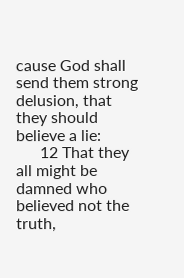cause God shall send them strong delusion, that they should believe a lie:
      12 That they all might be damned who believed not the truth,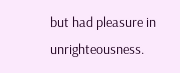but had pleasure in unrighteousness.